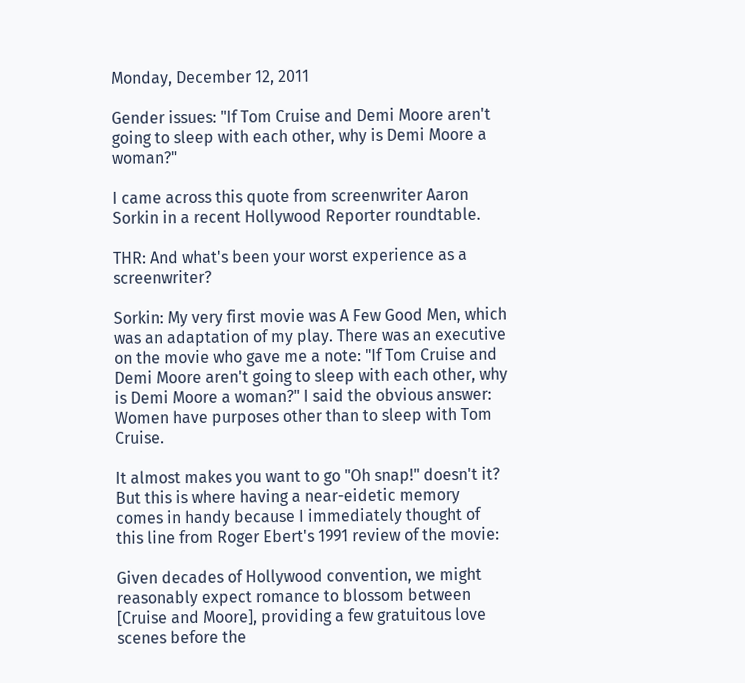Monday, December 12, 2011

Gender issues: "If Tom Cruise and Demi Moore aren't going to sleep with each other, why is Demi Moore a woman?"

I came across this quote from screenwriter Aaron Sorkin in a recent Hollywood Reporter roundtable.

THR: And what's been your worst experience as a screenwriter?

Sorkin: My very first movie was A Few Good Men, which was an adaptation of my play. There was an executive on the movie who gave me a note: "If Tom Cruise and Demi Moore aren't going to sleep with each other, why is Demi Moore a woman?" I said the obvious answer: Women have purposes other than to sleep with Tom Cruise.

It almost makes you want to go "Oh snap!" doesn't it?  But this is where having a near-eidetic memory comes in handy because I immediately thought of this line from Roger Ebert's 1991 review of the movie:

Given decades of Hollywood convention, we might reasonably expect romance to blossom between [Cruise and Moore], providing a few gratuitous love scenes before the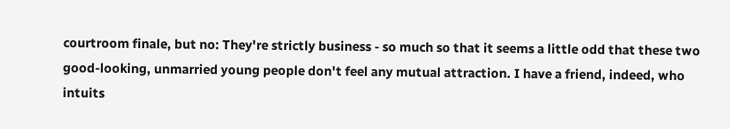courtroom finale, but no: They're strictly business - so much so that it seems a little odd that these two good-looking, unmarried young people don't feel any mutual attraction. I have a friend, indeed, who intuits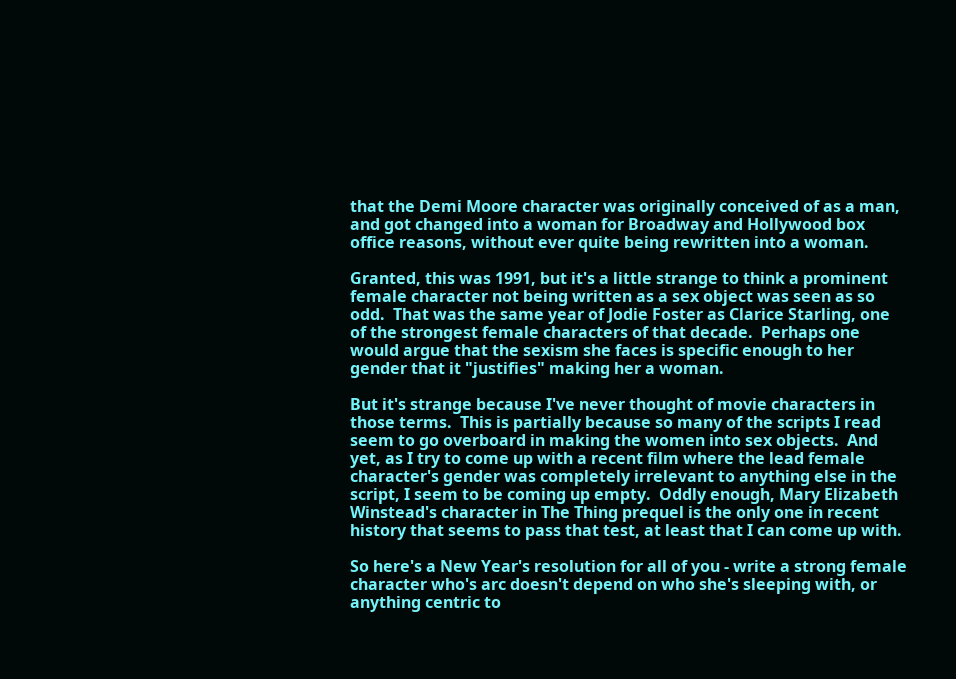that the Demi Moore character was originally conceived of as a man, and got changed into a woman for Broadway and Hollywood box office reasons, without ever quite being rewritten into a woman.

Granted, this was 1991, but it's a little strange to think a prominent female character not being written as a sex object was seen as so odd.  That was the same year of Jodie Foster as Clarice Starling, one of the strongest female characters of that decade.  Perhaps one would argue that the sexism she faces is specific enough to her gender that it "justifies" making her a woman.

But it's strange because I've never thought of movie characters in those terms.  This is partially because so many of the scripts I read seem to go overboard in making the women into sex objects.  And yet, as I try to come up with a recent film where the lead female character's gender was completely irrelevant to anything else in the script, I seem to be coming up empty.  Oddly enough, Mary Elizabeth Winstead's character in The Thing prequel is the only one in recent history that seems to pass that test, at least that I can come up with.

So here's a New Year's resolution for all of you - write a strong female character who's arc doesn't depend on who she's sleeping with, or anything centric to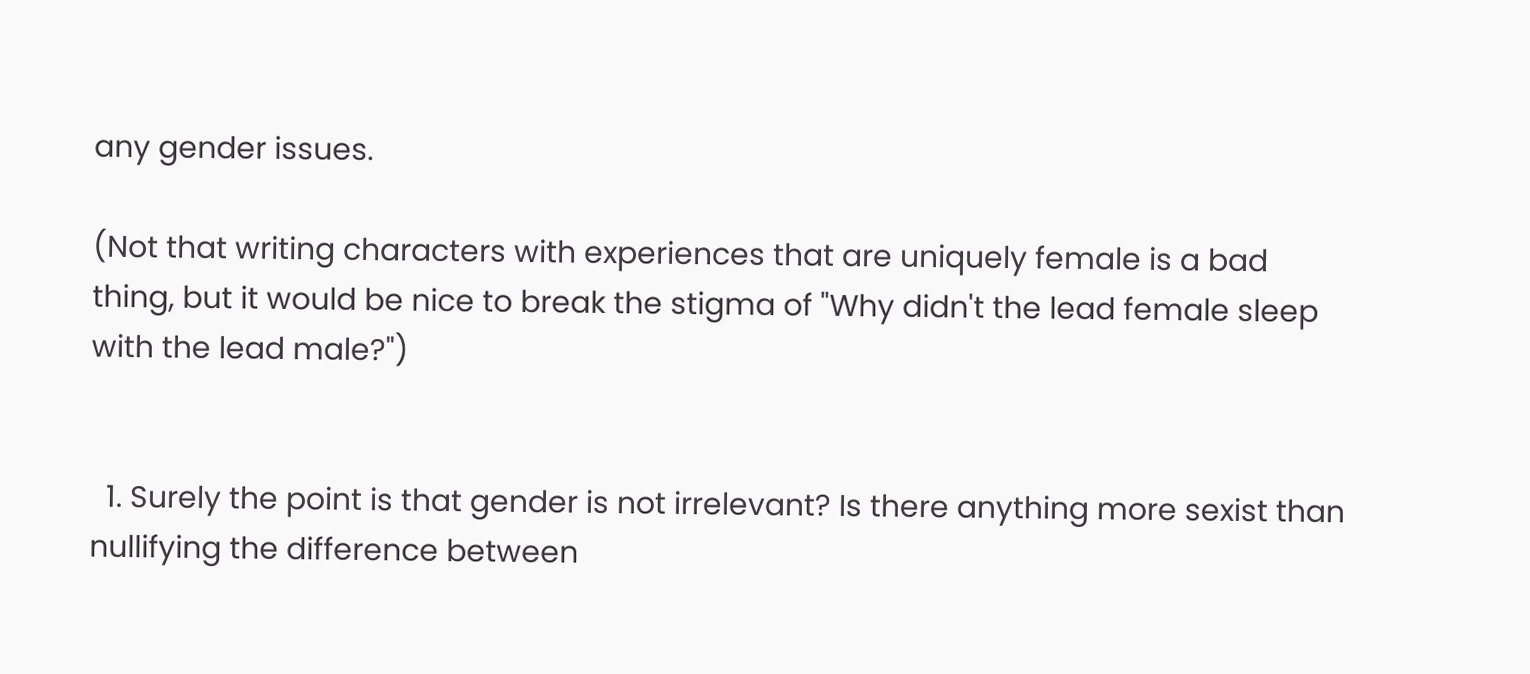any gender issues.

(Not that writing characters with experiences that are uniquely female is a bad thing, but it would be nice to break the stigma of "Why didn't the lead female sleep with the lead male?")


  1. Surely the point is that gender is not irrelevant? Is there anything more sexist than nullifying the difference between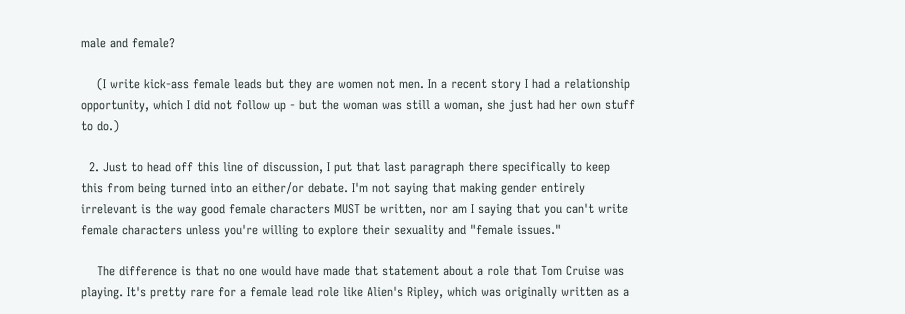male and female?

    (I write kick-ass female leads but they are women not men. In a recent story I had a relationship opportunity, which I did not follow up - but the woman was still a woman, she just had her own stuff to do.)

  2. Just to head off this line of discussion, I put that last paragraph there specifically to keep this from being turned into an either/or debate. I'm not saying that making gender entirely irrelevant is the way good female characters MUST be written, nor am I saying that you can't write female characters unless you're willing to explore their sexuality and "female issues."

    The difference is that no one would have made that statement about a role that Tom Cruise was playing. It's pretty rare for a female lead role like Alien's Ripley, which was originally written as a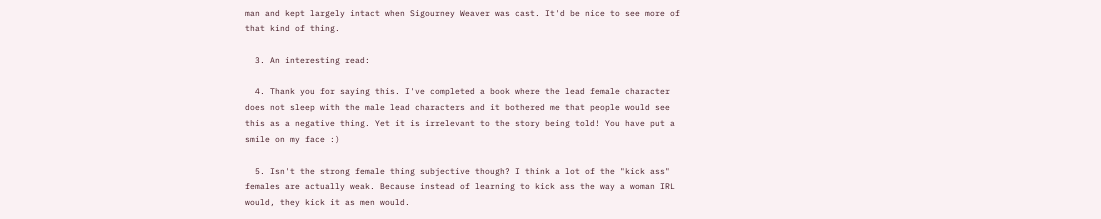man and kept largely intact when Sigourney Weaver was cast. It'd be nice to see more of that kind of thing.

  3. An interesting read:

  4. Thank you for saying this. I've completed a book where the lead female character does not sleep with the male lead characters and it bothered me that people would see this as a negative thing. Yet it is irrelevant to the story being told! You have put a smile on my face :)

  5. Isn't the strong female thing subjective though? I think a lot of the "kick ass" females are actually weak. Because instead of learning to kick ass the way a woman IRL would, they kick it as men would.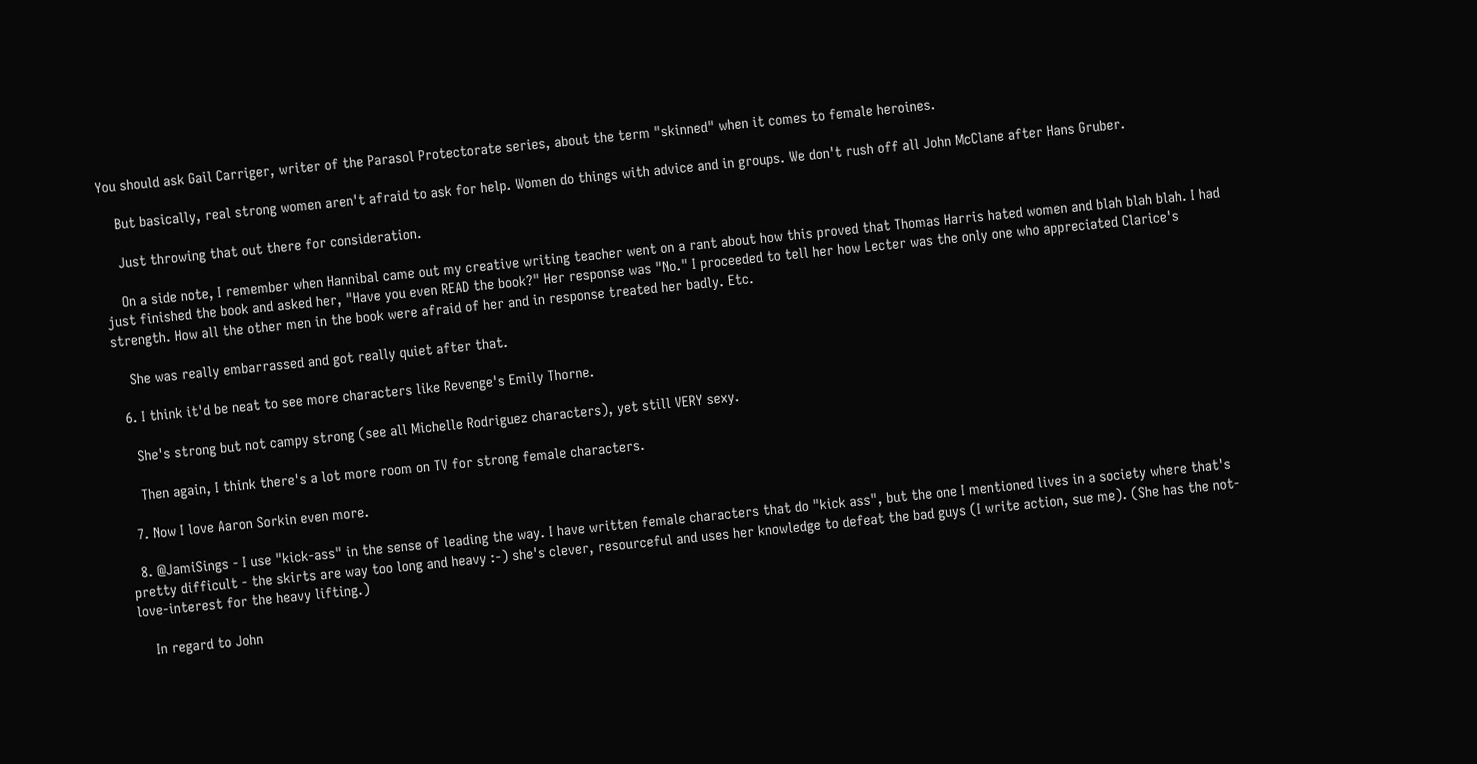You should ask Gail Carriger, writer of the Parasol Protectorate series, about the term "skinned" when it comes to female heroines.

    But basically, real strong women aren't afraid to ask for help. Women do things with advice and in groups. We don't rush off all John McClane after Hans Gruber.

    Just throwing that out there for consideration.

    On a side note, I remember when Hannibal came out my creative writing teacher went on a rant about how this proved that Thomas Harris hated women and blah blah blah. I had just finished the book and asked her, "Have you even READ the book?" Her response was "No." I proceeded to tell her how Lecter was the only one who appreciated Clarice's strength. How all the other men in the book were afraid of her and in response treated her badly. Etc.

    She was really embarrassed and got really quiet after that.

  6. I think it'd be neat to see more characters like Revenge's Emily Thorne.

    She's strong but not campy strong (see all Michelle Rodriguez characters), yet still VERY sexy.

    Then again, I think there's a lot more room on TV for strong female characters.

  7. Now I love Aaron Sorkin even more.

  8. @JamiSings - I use "kick-ass" in the sense of leading the way. I have written female characters that do "kick ass", but the one I mentioned lives in a society where that's pretty difficult - the skirts are way too long and heavy :-) she's clever, resourceful and uses her knowledge to defeat the bad guys (I write action, sue me). (She has the not-love-interest for the heavy lifting.)

    In regard to John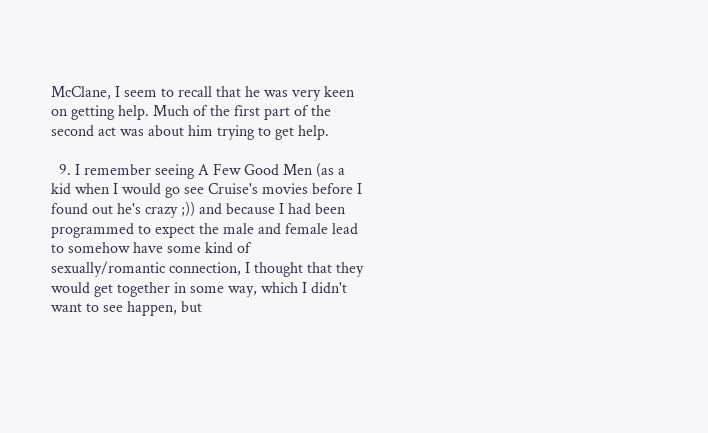McClane, I seem to recall that he was very keen on getting help. Much of the first part of the second act was about him trying to get help.

  9. I remember seeing A Few Good Men (as a kid when I would go see Cruise's movies before I found out he's crazy ;)) and because I had been programmed to expect the male and female lead to somehow have some kind of sexually/romantic connection, I thought that they would get together in some way, which I didn't want to see happen, but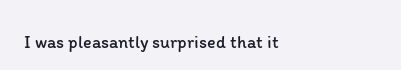I was pleasantly surprised that it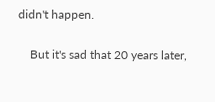didn't happen.

    But it's sad that 20 years later,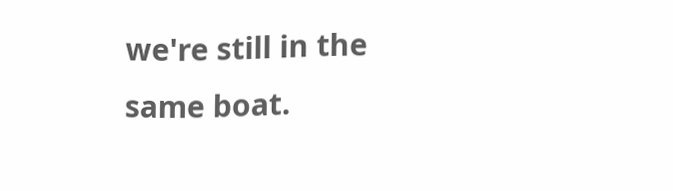we're still in the same boat.